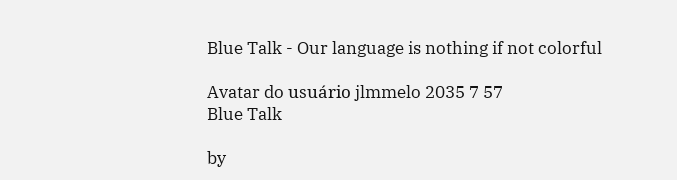Blue Talk - Our language is nothing if not colorful

Avatar do usuário jlmmelo 2035 7 57
Blue Talk

by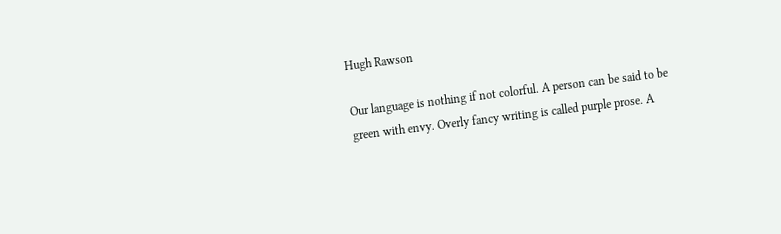Hugh Rawson

Our language is nothing if not colorful. A person can be said to be green with envy. Overly fancy writing is called purple prose. A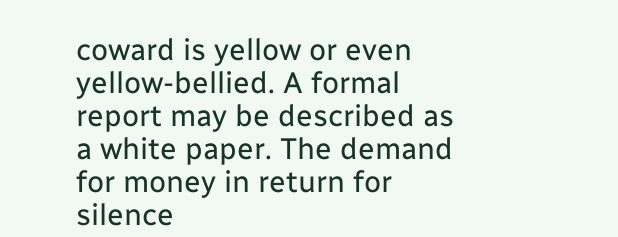coward is yellow or even yellow-bellied. A formal report may be described as a white paper. The demand for money in return for silence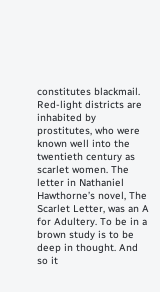constitutes blackmail. Red-light districts are inhabited by prostitutes, who were known well into the twentieth century as scarlet women. The letter in Nathaniel Hawthorne’s novel, The Scarlet Letter, was an A for Adultery. To be in a brown study is to be deep in thought. And so it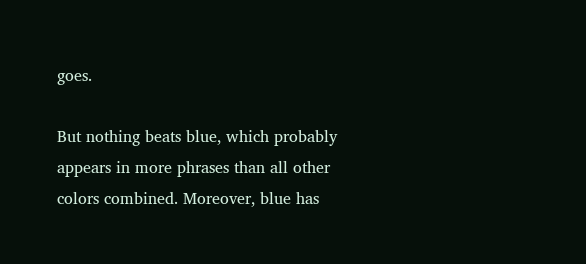goes.

But nothing beats blue, which probably appears in more phrases than all other colors combined. Moreover, blue has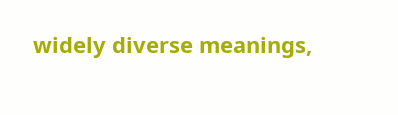widely diverse meanings,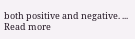both positive and negative. ... Read more